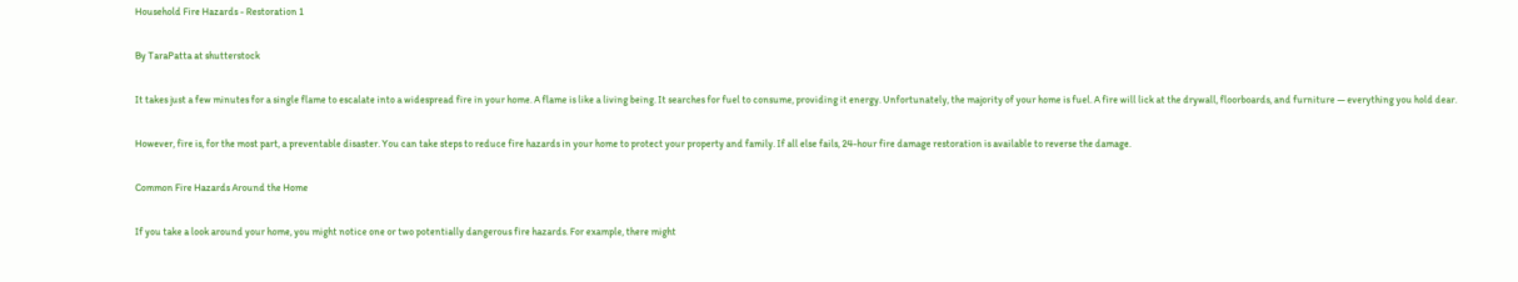Household Fire Hazards - Restoration 1

By TaraPatta at shutterstock

It takes just a few minutes for a single flame to escalate into a widespread fire in your home. A flame is like a living being. It searches for fuel to consume, providing it energy. Unfortunately, the majority of your home is fuel. A fire will lick at the drywall, floorboards, and furniture — everything you hold dear.

However, fire is, for the most part, a preventable disaster. You can take steps to reduce fire hazards in your home to protect your property and family. If all else fails, 24-hour fire damage restoration is available to reverse the damage.

Common Fire Hazards Around the Home

If you take a look around your home, you might notice one or two potentially dangerous fire hazards. For example, there might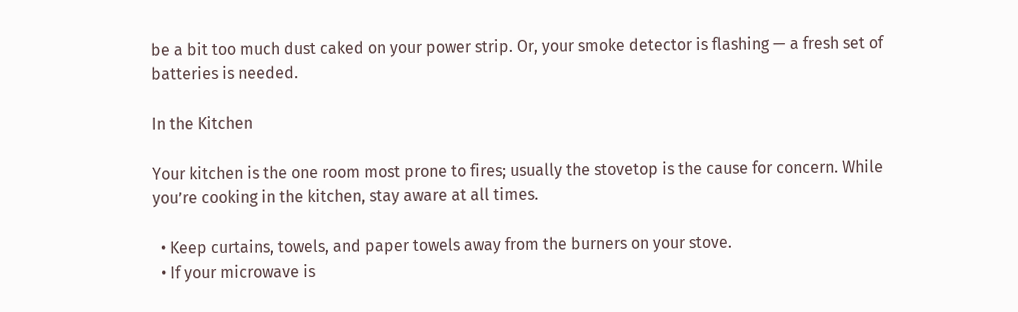be a bit too much dust caked on your power strip. Or, your smoke detector is flashing — a fresh set of batteries is needed.

In the Kitchen

Your kitchen is the one room most prone to fires; usually the stovetop is the cause for concern. While you’re cooking in the kitchen, stay aware at all times.

  • Keep curtains, towels, and paper towels away from the burners on your stove.
  • If your microwave is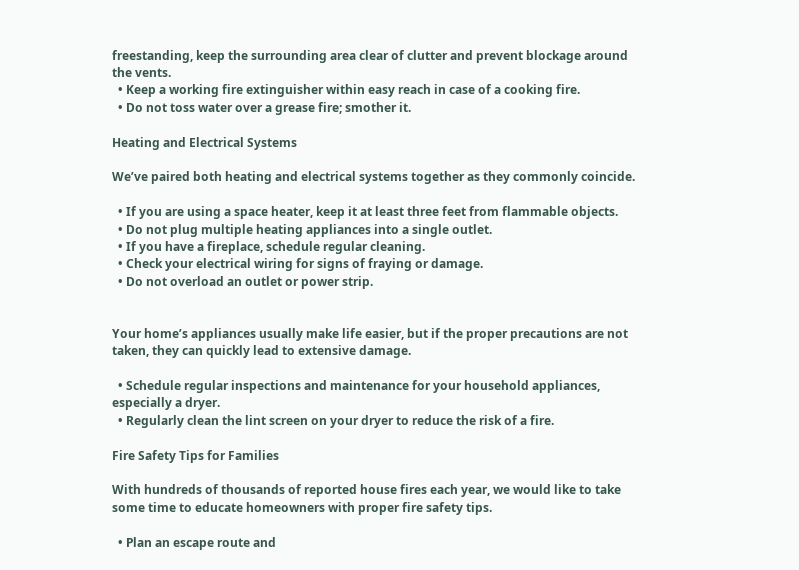freestanding, keep the surrounding area clear of clutter and prevent blockage around the vents.
  • Keep a working fire extinguisher within easy reach in case of a cooking fire.
  • Do not toss water over a grease fire; smother it.

Heating and Electrical Systems

We’ve paired both heating and electrical systems together as they commonly coincide.

  • If you are using a space heater, keep it at least three feet from flammable objects.
  • Do not plug multiple heating appliances into a single outlet.
  • If you have a fireplace, schedule regular cleaning.
  • Check your electrical wiring for signs of fraying or damage.
  • Do not overload an outlet or power strip.


Your home’s appliances usually make life easier, but if the proper precautions are not taken, they can quickly lead to extensive damage.

  • Schedule regular inspections and maintenance for your household appliances, especially a dryer.
  • Regularly clean the lint screen on your dryer to reduce the risk of a fire.

Fire Safety Tips for Families

With hundreds of thousands of reported house fires each year, we would like to take some time to educate homeowners with proper fire safety tips.

  • Plan an escape route and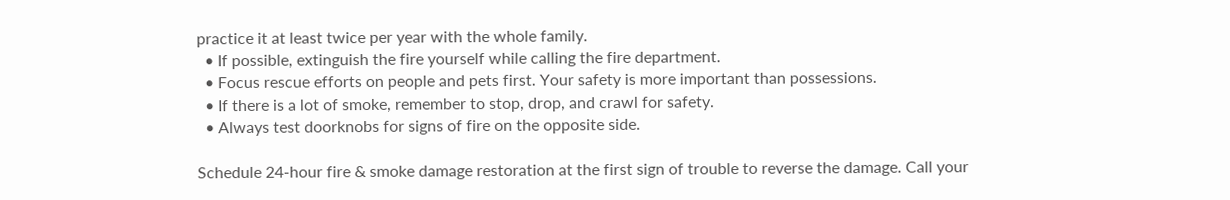practice it at least twice per year with the whole family.
  • If possible, extinguish the fire yourself while calling the fire department.
  • Focus rescue efforts on people and pets first. Your safety is more important than possessions.
  • If there is a lot of smoke, remember to stop, drop, and crawl for safety.
  • Always test doorknobs for signs of fire on the opposite side.

Schedule 24-hour fire & smoke damage restoration at the first sign of trouble to reverse the damage. Call your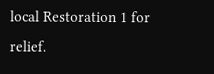local Restoration 1 for relief.